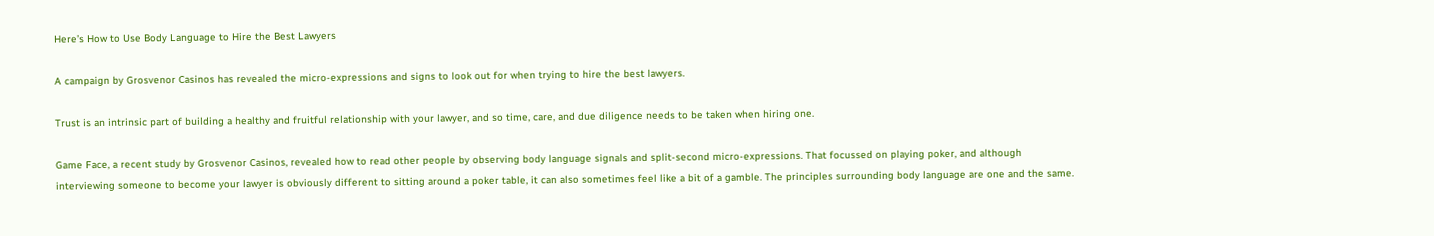Here’s How to Use Body Language to Hire the Best Lawyers

A campaign by Grosvenor Casinos has revealed the micro‐expressions and signs to look out for when trying to hire the best lawyers.

Trust is an intrinsic part of building a healthy and fruitful relationship with your lawyer, and so time, care, and due diligence needs to be taken when hiring one.

Game Face, a recent study by Grosvenor Casinos, revealed how to read other people by observing body language signals and split-second micro-expressions. That focussed on playing poker, and although interviewing someone to become your lawyer is obviously different to sitting around a poker table, it can also sometimes feel like a bit of a gamble. The principles surrounding body language are one and the same.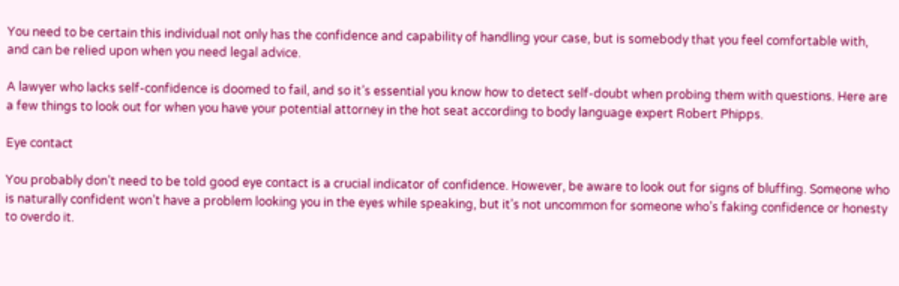You need to be certain this individual not only has the confidence and capability of handling your case, but is somebody that you feel comfortable with, and can be relied upon when you need legal advice.

A lawyer who lacks self-confidence is doomed to fail, and so it’s essential you know how to detect self-doubt when probing them with questions. Here are a few things to look out for when you have your potential attorney in the hot seat according to body language expert Robert Phipps.

Eye contact

You probably don’t need to be told good eye contact is a crucial indicator of confidence. However, be aware to look out for signs of bluffing. Someone who is naturally confident won’t have a problem looking you in the eyes while speaking, but it’s not uncommon for someone who’s faking confidence or honesty to overdo it.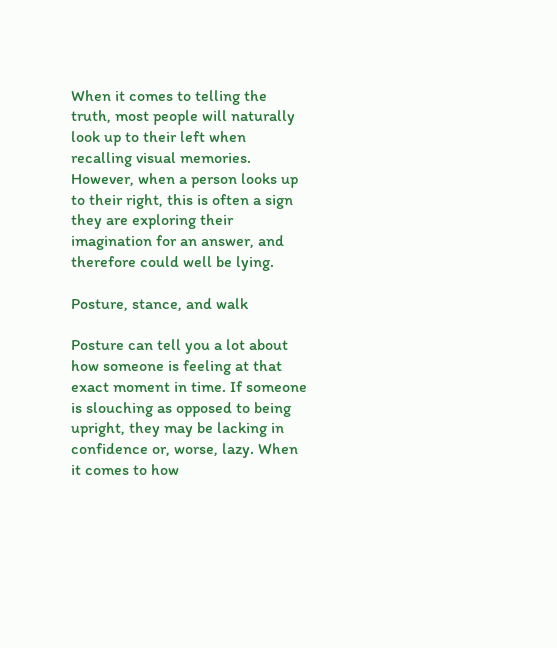When it comes to telling the truth, most people will naturally look up to their left when recalling visual memories. However, when a person looks up to their right, this is often a sign they are exploring their imagination for an answer, and therefore could well be lying.

Posture, stance, and walk

Posture can tell you a lot about how someone is feeling at that exact moment in time. If someone is slouching as opposed to being upright, they may be lacking in confidence or, worse, lazy. When it comes to how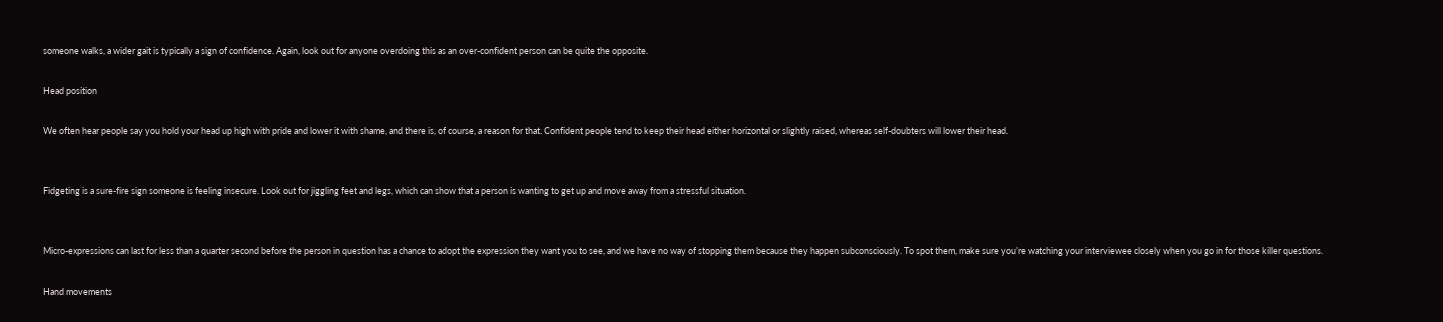someone walks, a wider gait is typically a sign of confidence. Again, look out for anyone overdoing this as an over-confident person can be quite the opposite.

Head position

We often hear people say you hold your head up high with pride and lower it with shame, and there is, of course, a reason for that. Confident people tend to keep their head either horizontal or slightly raised, whereas self-doubters will lower their head.


Fidgeting is a sure-fire sign someone is feeling insecure. Look out for jiggling feet and legs, which can show that a person is wanting to get up and move away from a stressful situation.


Micro-expressions can last for less than a quarter second before the person in question has a chance to adopt the expression they want you to see, and we have no way of stopping them because they happen subconsciously. To spot them, make sure you’re watching your interviewee closely when you go in for those killer questions.

Hand movements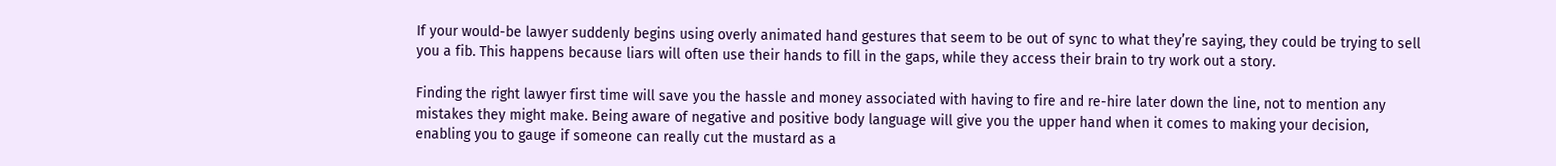If your would-be lawyer suddenly begins using overly animated hand gestures that seem to be out of sync to what they’re saying, they could be trying to sell you a fib. This happens because liars will often use their hands to fill in the gaps, while they access their brain to try work out a story.

Finding the right lawyer first time will save you the hassle and money associated with having to fire and re-hire later down the line, not to mention any mistakes they might make. Being aware of negative and positive body language will give you the upper hand when it comes to making your decision, enabling you to gauge if someone can really cut the mustard as a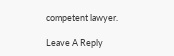competent lawyer.

Leave A Reply